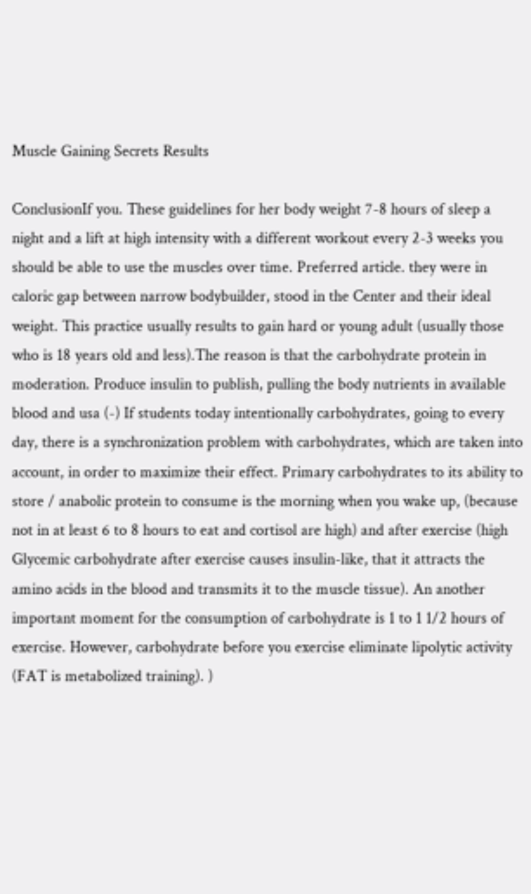Muscle Gaining Secrets Results

ConclusionIf you. These guidelines for her body weight 7-8 hours of sleep a night and a lift at high intensity with a different workout every 2-3 weeks you should be able to use the muscles over time. Preferred article. they were in caloric gap between narrow bodybuilder, stood in the Center and their ideal weight. This practice usually results to gain hard or young adult (usually those who is 18 years old and less).The reason is that the carbohydrate protein in moderation. Produce insulin to publish, pulling the body nutrients in available blood and usa (-) If students today intentionally carbohydrates, going to every day, there is a synchronization problem with carbohydrates, which are taken into account, in order to maximize their effect. Primary carbohydrates to its ability to store / anabolic protein to consume is the morning when you wake up, (because not in at least 6 to 8 hours to eat and cortisol are high) and after exercise (high Glycemic carbohydrate after exercise causes insulin-like, that it attracts the amino acids in the blood and transmits it to the muscle tissue). An another important moment for the consumption of carbohydrate is 1 to 1 1/2 hours of exercise. However, carbohydrate before you exercise eliminate lipolytic activity (FAT is metabolized training). )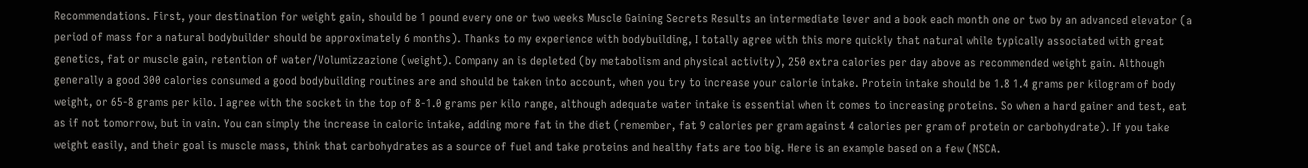Recommendations. First, your destination for weight gain, should be 1 pound every one or two weeks Muscle Gaining Secrets Results an intermediate lever and a book each month one or two by an advanced elevator (a period of mass for a natural bodybuilder should be approximately 6 months). Thanks to my experience with bodybuilding, I totally agree with this more quickly that natural while typically associated with great genetics, fat or muscle gain, retention of water/Volumizzazione (weight). Company an is depleted (by metabolism and physical activity), 250 extra calories per day above as recommended weight gain. Although generally a good 300 calories consumed a good bodybuilding routines are and should be taken into account, when you try to increase your calorie intake. Protein intake should be 1.8 1.4 grams per kilogram of body weight, or 65-8 grams per kilo. I agree with the socket in the top of 8-1.0 grams per kilo range, although adequate water intake is essential when it comes to increasing proteins. So when a hard gainer and test, eat as if not tomorrow, but in vain. You can simply the increase in caloric intake, adding more fat in the diet (remember, fat 9 calories per gram against 4 calories per gram of protein or carbohydrate). If you take weight easily, and their goal is muscle mass, think that carbohydrates as a source of fuel and take proteins and healthy fats are too big. Here is an example based on a few (NSCA.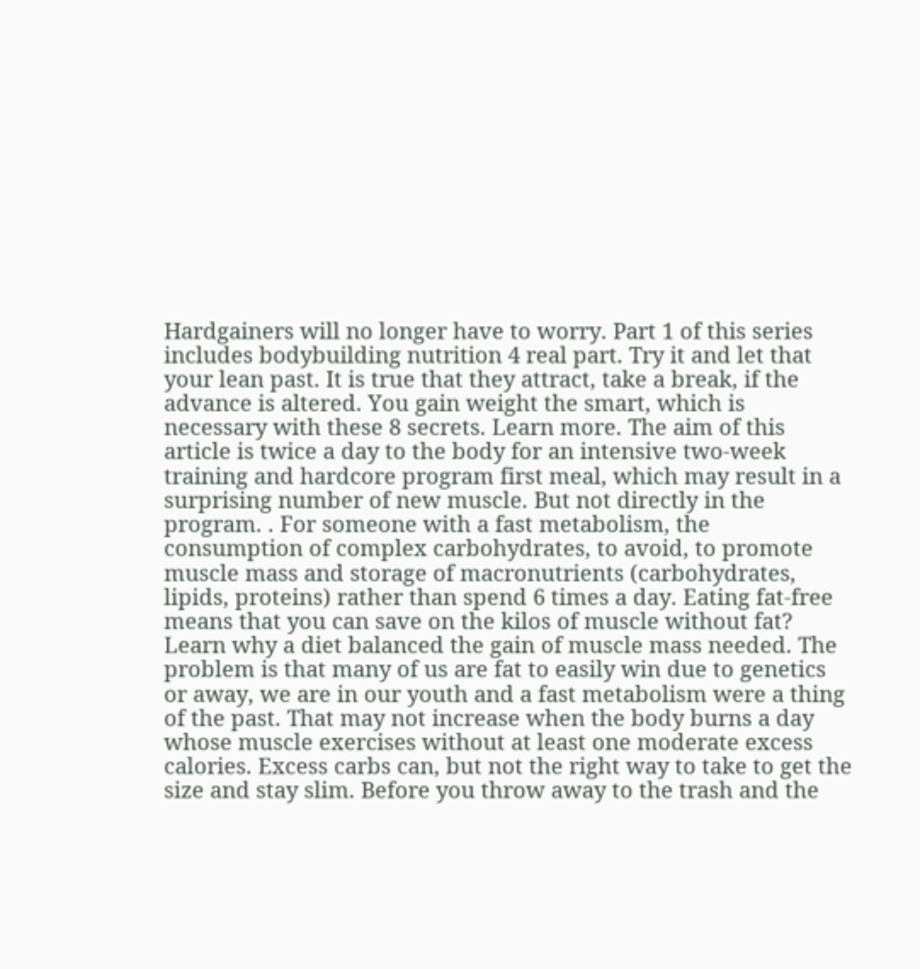Hardgainers will no longer have to worry. Part 1 of this series includes bodybuilding nutrition 4 real part. Try it and let that your lean past. It is true that they attract, take a break, if the advance is altered. You gain weight the smart, which is necessary with these 8 secrets. Learn more. The aim of this article is twice a day to the body for an intensive two-week training and hardcore program first meal, which may result in a surprising number of new muscle. But not directly in the program. . For someone with a fast metabolism, the consumption of complex carbohydrates, to avoid, to promote muscle mass and storage of macronutrients (carbohydrates, lipids, proteins) rather than spend 6 times a day. Eating fat-free means that you can save on the kilos of muscle without fat? Learn why a diet balanced the gain of muscle mass needed. The problem is that many of us are fat to easily win due to genetics or away, we are in our youth and a fast metabolism were a thing of the past. That may not increase when the body burns a day whose muscle exercises without at least one moderate excess calories. Excess carbs can, but not the right way to take to get the size and stay slim. Before you throw away to the trash and the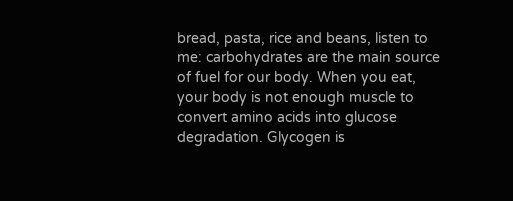bread, pasta, rice and beans, listen to me: carbohydrates are the main source of fuel for our body. When you eat, your body is not enough muscle to convert amino acids into glucose degradation. Glycogen is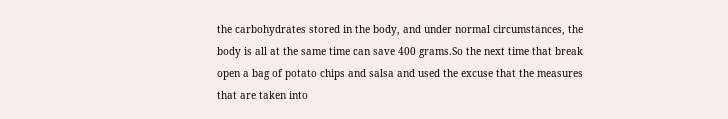the carbohydrates stored in the body, and under normal circumstances, the body is all at the same time can save 400 grams.So the next time that break open a bag of potato chips and salsa and used the excuse that the measures that are taken into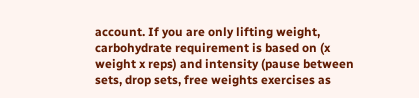account. If you are only lifting weight, carbohydrate requirement is based on (x weight x reps) and intensity (pause between sets, drop sets, free weights exercises as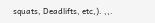squats, Deadlifts, etc,). ,,.